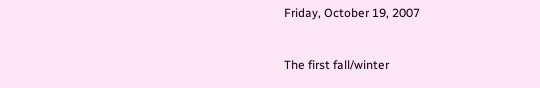Friday, October 19, 2007


The first fall/winter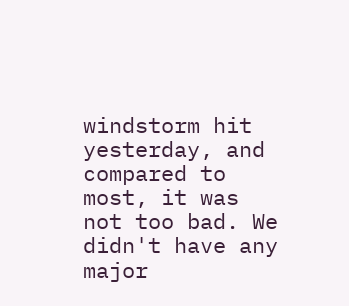windstorm hit yesterday, and compared to most, it was not too bad. We didn't have any major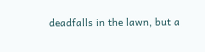deadfalls in the lawn, but a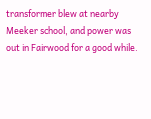transformer blew at nearby Meeker school, and power was out in Fairwood for a good while.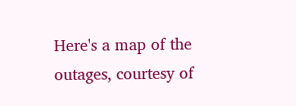Here's a map of the outages, courtesy of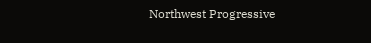Northwest Progressive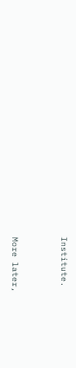Institute.


More later,